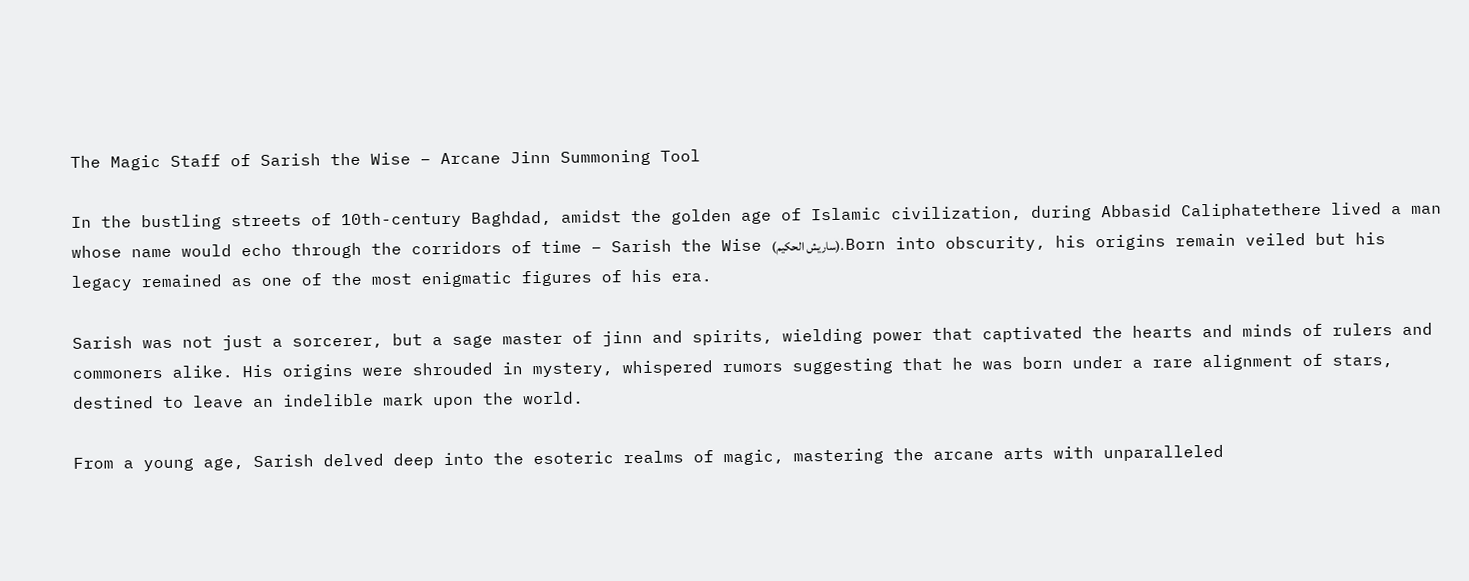The Magic Staff of Sarish the Wise – Arcane Jinn Summoning Tool

In the bustling streets of 10th-century Baghdad, amidst the golden age of Islamic civilization, during Abbasid Caliphatethere lived a man whose name would echo through the corridors of time – Sarish the Wise (ساريش الحكيم). Born into obscurity, his origins remain veiled but his legacy remained as one of the most enigmatic figures of his era.

Sarish was not just a sorcerer, but a sage master of jinn and spirits, wielding power that captivated the hearts and minds of rulers and commoners alike. His origins were shrouded in mystery, whispered rumors suggesting that he was born under a rare alignment of stars, destined to leave an indelible mark upon the world.

From a young age, Sarish delved deep into the esoteric realms of magic, mastering the arcane arts with unparalleled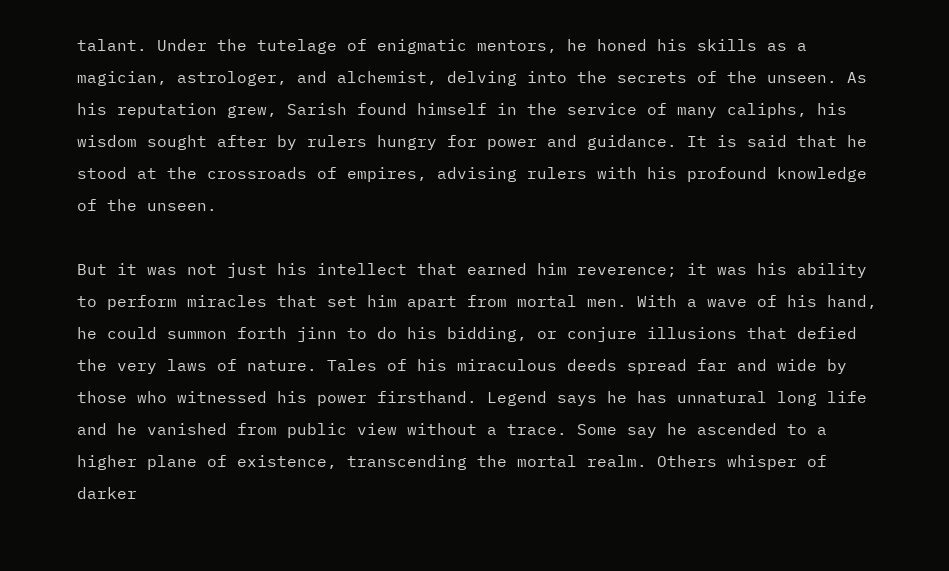talant. Under the tutelage of enigmatic mentors, he honed his skills as a magician, astrologer, and alchemist, delving into the secrets of the unseen. As his reputation grew, Sarish found himself in the service of many caliphs, his wisdom sought after by rulers hungry for power and guidance. It is said that he stood at the crossroads of empires, advising rulers with his profound knowledge of the unseen.

But it was not just his intellect that earned him reverence; it was his ability to perform miracles that set him apart from mortal men. With a wave of his hand, he could summon forth jinn to do his bidding, or conjure illusions that defied the very laws of nature. Tales of his miraculous deeds spread far and wide by those who witnessed his power firsthand. Legend says he has unnatural long life and he vanished from public view without a trace. Some say he ascended to a higher plane of existence, transcending the mortal realm. Others whisper of darker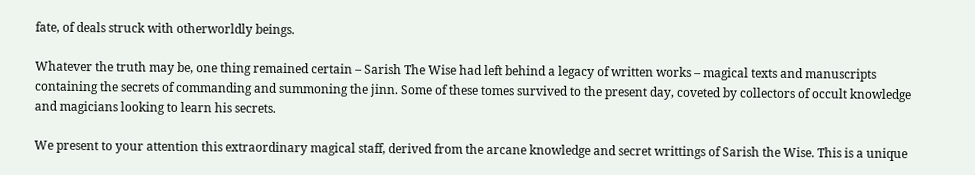fate, of deals struck with otherworldly beings.

Whatever the truth may be, one thing remained certain – Sarish The Wise had left behind a legacy of written works – magical texts and manuscripts containing the secrets of commanding and summoning the jinn. Some of these tomes survived to the present day, coveted by collectors of occult knowledge and magicians looking to learn his secrets.

We present to your attention this extraordinary magical staff, derived from the arcane knowledge and secret writtings of Sarish the Wise. This is a unique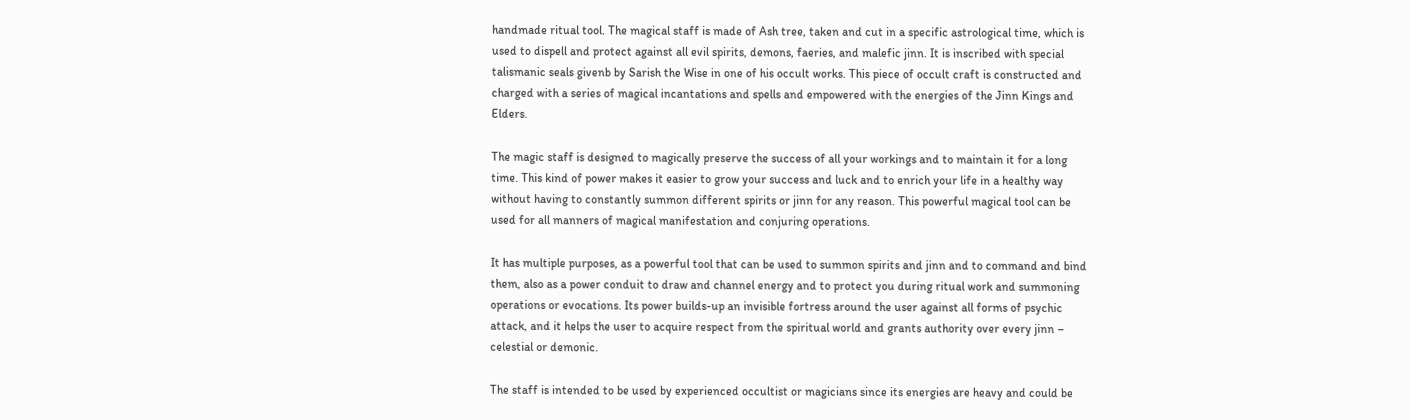handmade ritual tool. The magical staff is made of Ash tree, taken and cut in a specific astrological time, which is used to dispell and protect against all evil spirits, demons, faeries, and malefic jinn. It is inscribed with special talismanic seals givenb by Sarish the Wise in one of his occult works. This piece of occult craft is constructed and charged with a series of magical incantations and spells and empowered with the energies of the Jinn Kings and Elders.

The magic staff is designed to magically preserve the success of all your workings and to maintain it for a long time. This kind of power makes it easier to grow your success and luck and to enrich your life in a healthy way without having to constantly summon different spirits or jinn for any reason. This powerful magical tool can be used for all manners of magical manifestation and conjuring operations.

It has multiple purposes, as a powerful tool that can be used to summon spirits and jinn and to command and bind them, also as a power conduit to draw and channel energy and to protect you during ritual work and summoning operations or evocations. Its power builds-up an invisible fortress around the user against all forms of psychic attack, and it helps the user to acquire respect from the spiritual world and grants authority over every jinn – celestial or demonic.

The staff is intended to be used by experienced occultist or magicians since its energies are heavy and could be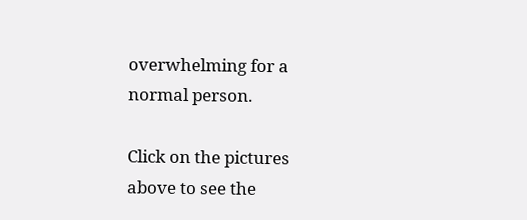overwhelming for a normal person.

Click on the pictures above to see the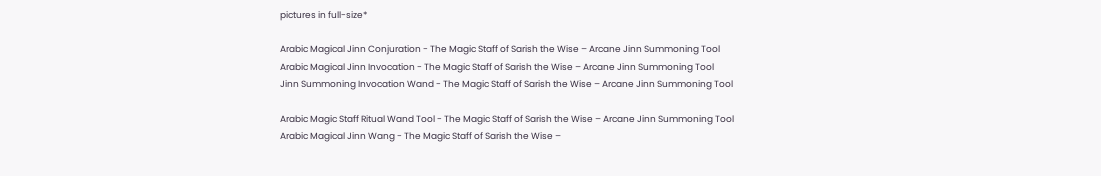pictures in full-size*

Arabic Magical Jinn Conjuration - The Magic Staff of Sarish the Wise – Arcane Jinn Summoning Tool
Arabic Magical Jinn Invocation - The Magic Staff of Sarish the Wise – Arcane Jinn Summoning Tool
Jinn Summoning Invocation Wand - The Magic Staff of Sarish the Wise – Arcane Jinn Summoning Tool

Arabic Magic Staff Ritual Wand Tool - The Magic Staff of Sarish the Wise – Arcane Jinn Summoning Tool
Arabic Magical Jinn Wang - The Magic Staff of Sarish the Wise –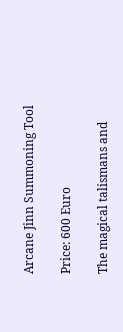Arcane Jinn Summoning Tool

Price: 600 Euro

The magical talismans and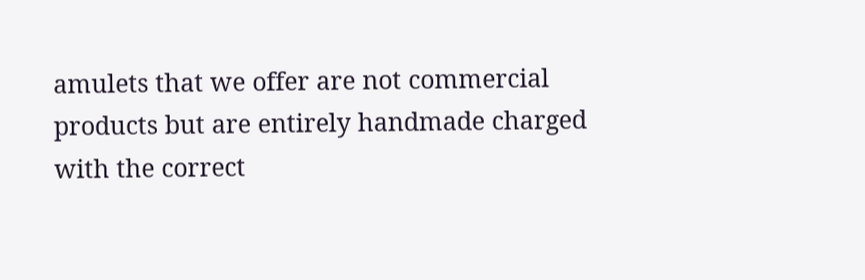amulets that we offer are not commercial products but are entirely handmade charged with the correct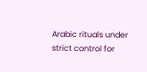Arabic rituals under strict control for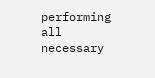performing all necessary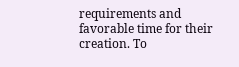requirements and favorable time for their creation. To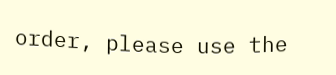order, please use the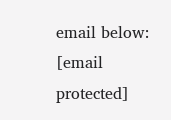email below: [email protected]